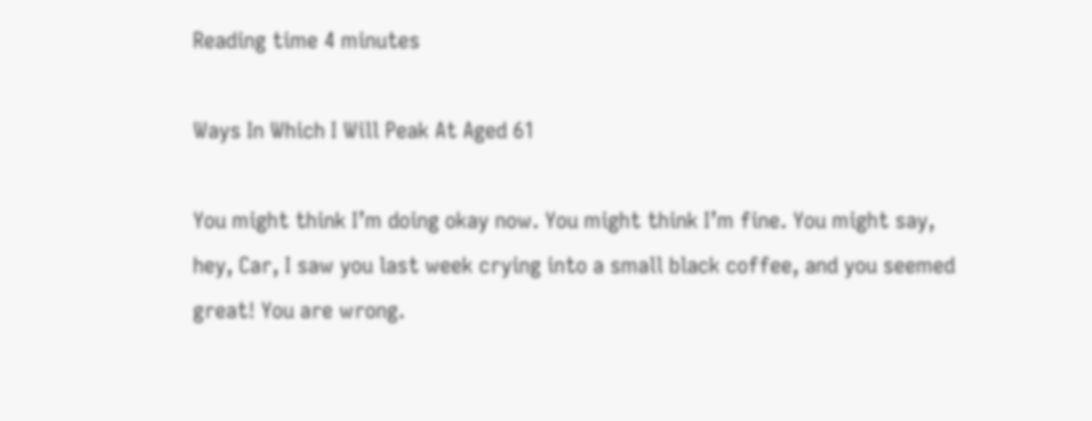Reading time 4 minutes

Ways In Which I Will Peak At Aged 61

You might think I’m doing okay now. You might think I’m fine. You might say, hey, Car, I saw you last week crying into a small black coffee, and you seemed great! You are wrong.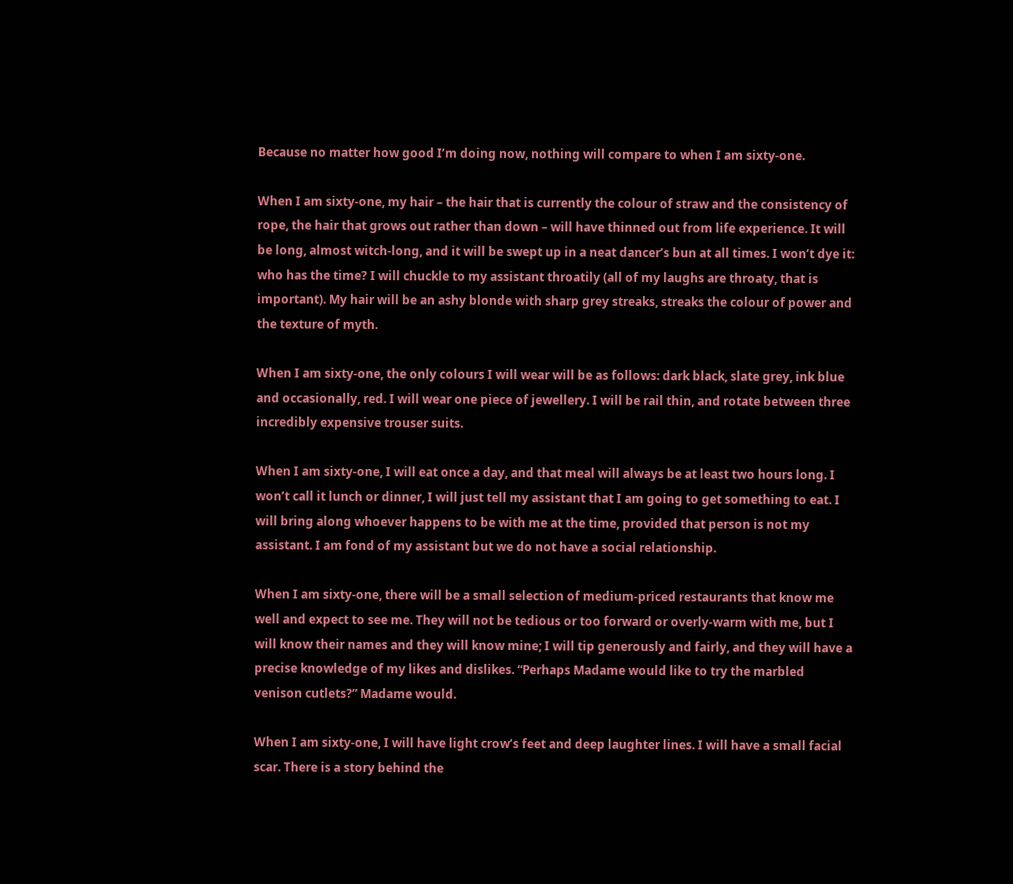Because no matter how good I’m doing now, nothing will compare to when I am sixty-one.

When I am sixty-one, my hair – the hair that is currently the colour of straw and the consistency of rope, the hair that grows out rather than down – will have thinned out from life experience. It will be long, almost witch-long, and it will be swept up in a neat dancer’s bun at all times. I won’t dye it: who has the time? I will chuckle to my assistant throatily (all of my laughs are throaty, that is important). My hair will be an ashy blonde with sharp grey streaks, streaks the colour of power and the texture of myth.

When I am sixty-one, the only colours I will wear will be as follows: dark black, slate grey, ink blue and occasionally, red. I will wear one piece of jewellery. I will be rail thin, and rotate between three incredibly expensive trouser suits.

When I am sixty-one, I will eat once a day, and that meal will always be at least two hours long. I won’t call it lunch or dinner, I will just tell my assistant that I am going to get something to eat. I will bring along whoever happens to be with me at the time, provided that person is not my assistant. I am fond of my assistant but we do not have a social relationship.

When I am sixty-one, there will be a small selection of medium-priced restaurants that know me well and expect to see me. They will not be tedious or too forward or overly-warm with me, but I will know their names and they will know mine; I will tip generously and fairly, and they will have a precise knowledge of my likes and dislikes. “Perhaps Madame would like to try the marbled venison cutlets?” Madame would.

When I am sixty-one, I will have light crow’s feet and deep laughter lines. I will have a small facial scar. There is a story behind the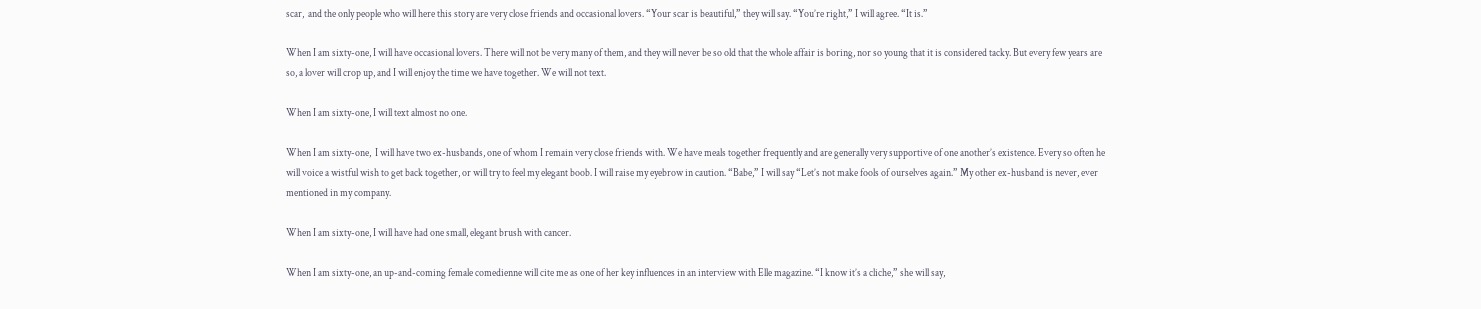scar,  and the only people who will here this story are very close friends and occasional lovers. “Your scar is beautiful,” they will say. “You’re right,” I will agree. “It is.”

When I am sixty-one, I will have occasional lovers. There will not be very many of them, and they will never be so old that the whole affair is boring, nor so young that it is considered tacky. But every few years are so, a lover will crop up, and I will enjoy the time we have together. We will not text.

When I am sixty-one, I will text almost no one.

When I am sixty-one,  I will have two ex-husbands, one of whom I remain very close friends with. We have meals together frequently and are generally very supportive of one another’s existence. Every so often he will voice a wistful wish to get back together, or will try to feel my elegant boob. I will raise my eyebrow in caution. “Babe,” I will say “Let’s not make fools of ourselves again.” My other ex-husband is never, ever mentioned in my company.

When I am sixty-one, I will have had one small, elegant brush with cancer.

When I am sixty-one, an up-and-coming female comedienne will cite me as one of her key influences in an interview with Elle magazine. “I know it’s a cliche,” she will say,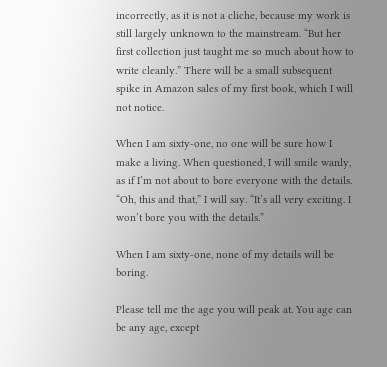incorrectly, as it is not a cliche, because my work is still largely unknown to the mainstream. “But her first collection just taught me so much about how to write cleanly.” There will be a small subsequent spike in Amazon sales of my first book, which I will not notice.

When I am sixty-one, no one will be sure how I make a living. When questioned, I will smile wanly, as if I’m not about to bore everyone with the details. “Oh, this and that,” I will say. “It’s all very exciting. I won’t bore you with the details.”

When I am sixty-one, none of my details will be boring.

Please tell me the age you will peak at. You age can be any age, except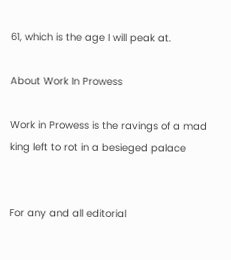61, which is the age I will peak at.

About Work In Prowess

Work in Prowess is the ravings of a mad king left to rot in a besieged palace


For any and all editorial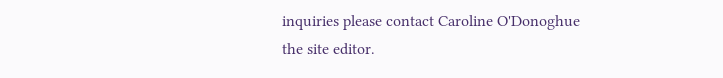inquiries please contact Caroline O'Donoghue the site editor.